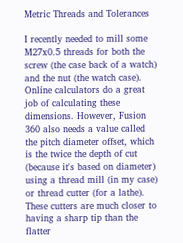Metric Threads and Tolerances

I recently needed to mill some M27x0.5 threads for both the screw (the case back of a watch) and the nut (the watch case). Online calculators do a great job of calculating these dimensions. However, Fusion 360 also needs a value called the pitch diameter offset, which is the twice the depth of cut (because it's based on diameter) using a thread mill (in my case) or thread cutter (for a lathe). These cutters are much closer to having a sharp tip than the flatter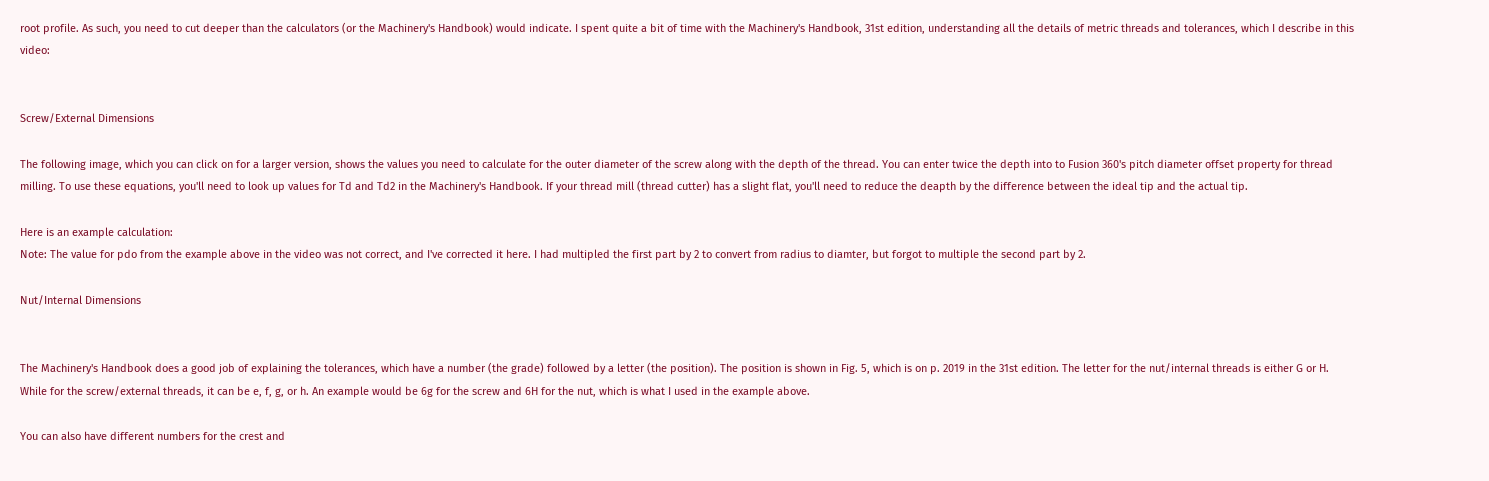root profile. As such, you need to cut deeper than the calculators (or the Machinery's Handbook) would indicate. I spent quite a bit of time with the Machinery's Handbook, 31st edition, understanding all the details of metric threads and tolerances, which I describe in this video:


Screw/External Dimensions

The following image, which you can click on for a larger version, shows the values you need to calculate for the outer diameter of the screw along with the depth of the thread. You can enter twice the depth into to Fusion 360's pitch diameter offset property for thread milling. To use these equations, you'll need to look up values for Td and Td2 in the Machinery's Handbook. If your thread mill (thread cutter) has a slight flat, you'll need to reduce the deapth by the difference between the ideal tip and the actual tip.

Here is an example calculation:
Note: The value for pdo from the example above in the video was not correct, and I've corrected it here. I had multipled the first part by 2 to convert from radius to diamter, but forgot to multiple the second part by 2.

Nut/Internal Dimensions


The Machinery's Handbook does a good job of explaining the tolerances, which have a number (the grade) followed by a letter (the position). The position is shown in Fig. 5, which is on p. 2019 in the 31st edition. The letter for the nut/internal threads is either G or H. While for the screw/external threads, it can be e, f, g, or h. An example would be 6g for the screw and 6H for the nut, which is what I used in the example above.

You can also have different numbers for the crest and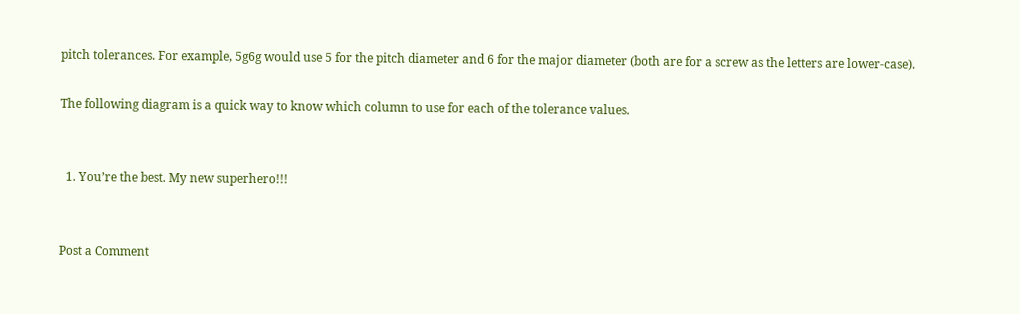pitch tolerances. For example, 5g6g would use 5 for the pitch diameter and 6 for the major diameter (both are for a screw as the letters are lower-case).

The following diagram is a quick way to know which column to use for each of the tolerance values.


  1. You’re the best. My new superhero!!!


Post a Comment